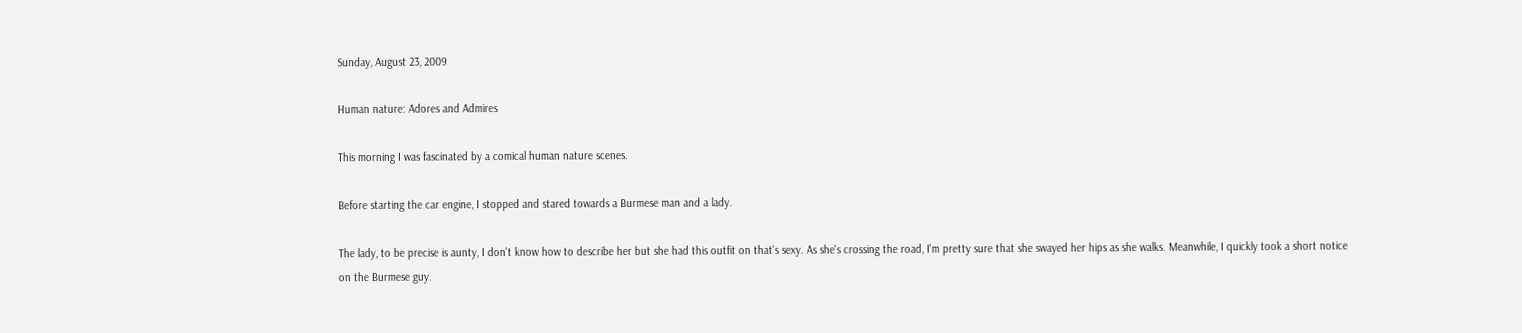Sunday, August 23, 2009

Human nature: Adores and Admires

This morning I was fascinated by a comical human nature scenes.

Before starting the car engine, I stopped and stared towards a Burmese man and a lady.

The lady, to be precise is aunty, I don't know how to describe her but she had this outfit on that's sexy. As she's crossing the road, I'm pretty sure that she swayed her hips as she walks. Meanwhile, I quickly took a short notice on the Burmese guy.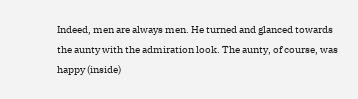Indeed, men are always men. He turned and glanced towards the aunty with the admiration look. The aunty, of course, was happy (inside)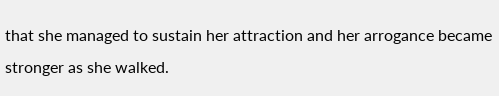that she managed to sustain her attraction and her arrogance became stronger as she walked.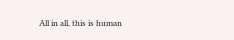All in all, this is human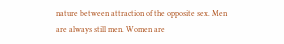nature between attraction of the opposite sex. Men are always still men. Women are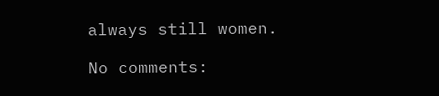always still women.

No comments: